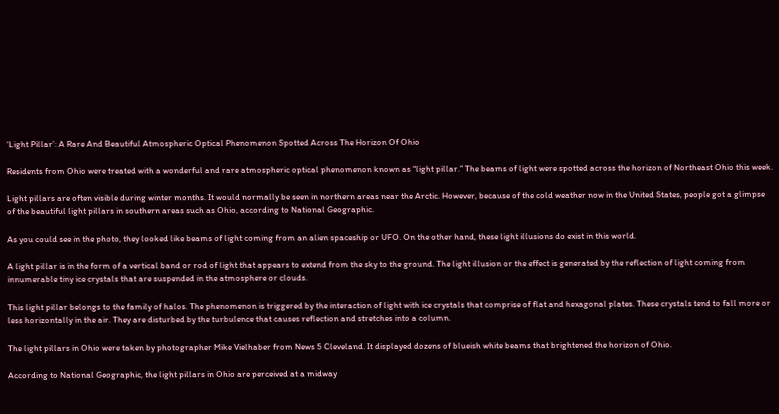‘Light Pillar’: A Rare And Beautiful Atmospheric Optical Phenomenon Spotted Across The Horizon Of Ohio

Residents from Ohio were treated with a wonderful and rare atmospheric optical phenomenon known as “light pillar.” The beams of light were spotted across the horizon of Northeast Ohio this week.

Light pillars are often visible during winter months. It would normally be seen in northern areas near the Arctic. However, because of the cold weather now in the United States, people got a glimpse of the beautiful light pillars in southern areas such as Ohio, according to National Geographic.

As you could see in the photo, they looked like beams of light coming from an alien spaceship or UFO. On the other hand, these light illusions do exist in this world.

A light pillar is in the form of a vertical band or rod of light that appears to extend from the sky to the ground. The light illusion or the effect is generated by the reflection of light coming from innumerable tiny ice crystals that are suspended in the atmosphere or clouds.

This light pillar belongs to the family of halos. The phenomenon is triggered by the interaction of light with ice crystals that comprise of flat and hexagonal plates. These crystals tend to fall more or less horizontally in the air. They are disturbed by the turbulence that causes reflection and stretches into a column.

The light pillars in Ohio were taken by photographer Mike Vielhaber from News 5 Cleveland. It displayed dozens of blueish white beams that brightened the horizon of Ohio.

According to National Geographic, the light pillars in Ohio are perceived at a midway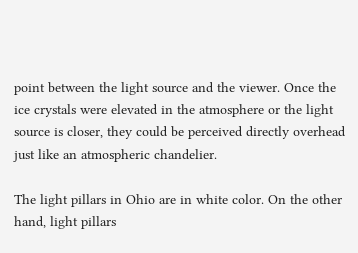point between the light source and the viewer. Once the ice crystals were elevated in the atmosphere or the light source is closer, they could be perceived directly overhead just like an atmospheric chandelier.

The light pillars in Ohio are in white color. On the other hand, light pillars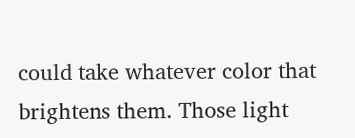could take whatever color that brightens them. Those light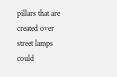pillars that are created over street lamps could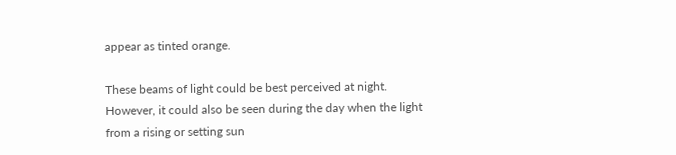appear as tinted orange.

These beams of light could be best perceived at night. However, it could also be seen during the day when the light from a rising or setting sun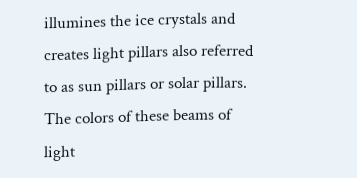illumines the ice crystals and creates light pillars also referred to as sun pillars or solar pillars. The colors of these beams of light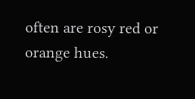often are rosy red or orange hues.